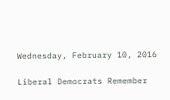Wednesday, February 10, 2016

Liberal Democrats Remember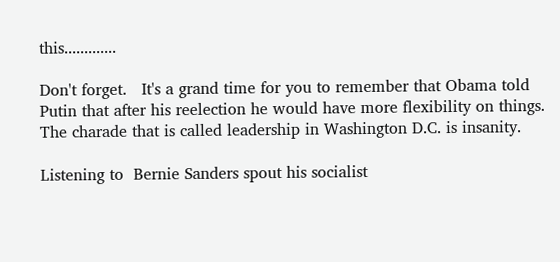this.............

Don't forget.   It's a grand time for you to remember that Obama told Putin that after his reelection he would have more flexibility on things.  The charade that is called leadership in Washington D.C. is insanity.

Listening to  Bernie Sanders spout his socialist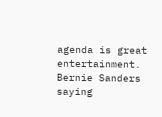agenda is great entertainment.  Bernie Sanders saying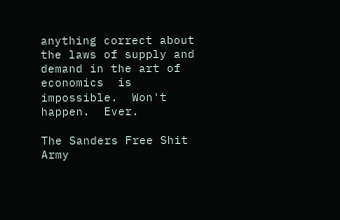anything correct about the laws of supply and demand in the art of economics  is impossible.  Won't happen.  Ever.

The Sanders Free Shit Army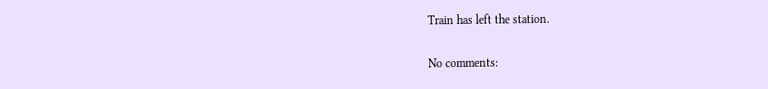Train has left the station.

No comments: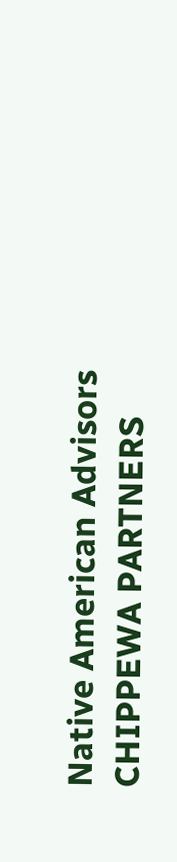Native American Advisors CHIPPEWA PARTNERS